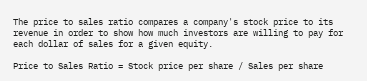The price to sales ratio compares a company's stock price to its revenue in order to show how much investors are willing to pay for each dollar of sales for a given equity.

Price to Sales Ratio = Stock price per share / Sales per share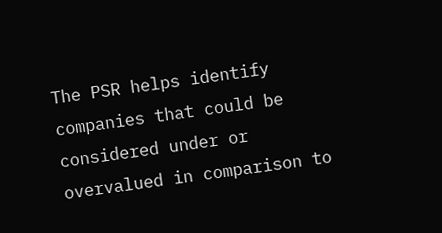The PSR helps identify companies that could be considered under or overvalued in comparison to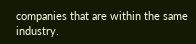companies that are within the same industry.